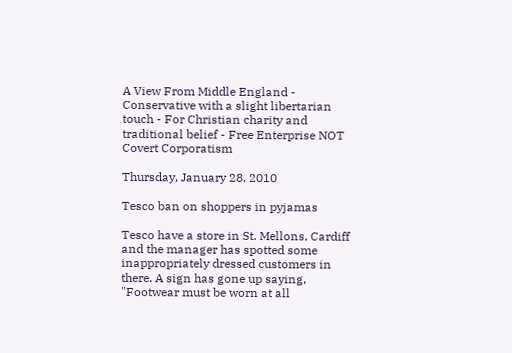A View From Middle England - Conservative with a slight libertarian touch - For Christian charity and traditional belief - Free Enterprise NOT Covert Corporatism

Thursday, January 28, 2010

Tesco ban on shoppers in pyjamas

Tesco have a store in St. Mellons, Cardiff and the manager has spotted some inappropriately dressed customers in there. A sign has gone up saying, "Footwear must be worn at all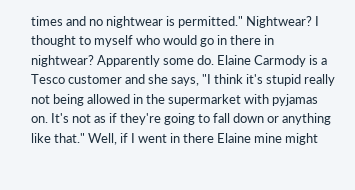times and no nightwear is permitted." Nightwear? I thought to myself who would go in there in nightwear? Apparently some do. Elaine Carmody is a Tesco customer and she says, "I think it's stupid really not being allowed in the supermarket with pyjamas on. It's not as if they're going to fall down or anything like that." Well, if I went in there Elaine mine might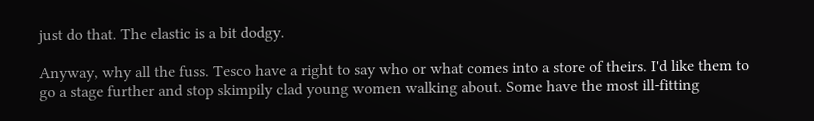just do that. The elastic is a bit dodgy.

Anyway, why all the fuss. Tesco have a right to say who or what comes into a store of theirs. I'd like them to go a stage further and stop skimpily clad young women walking about. Some have the most ill-fitting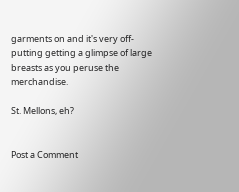garments on and it's very off-putting getting a glimpse of large breasts as you peruse the merchandise.

St. Mellons, eh?


Post a Comment